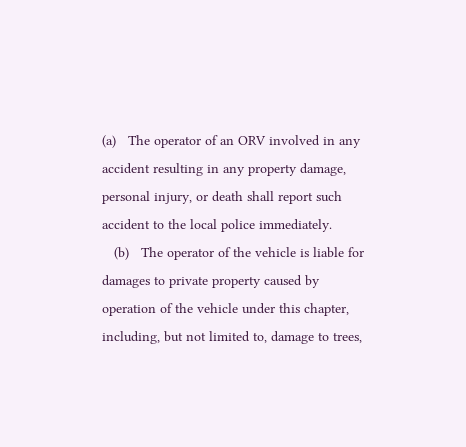(a)   The operator of an ORV involved in any accident resulting in any property damage, personal injury, or death shall report such accident to the local police immediately.
   (b)   The operator of the vehicle is liable for damages to private property caused by operation of the vehicle under this chapter, including, but not limited to, damage to trees,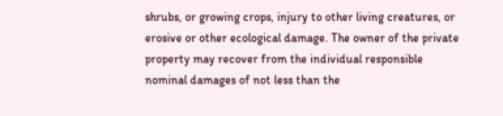shrubs, or growing crops, injury to other living creatures, or erosive or other ecological damage. The owner of the private property may recover from the individual responsible nominal damages of not less than the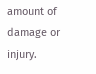amount of damage or injury.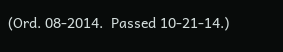(Ord. 08-2014.  Passed 10-21-14.)